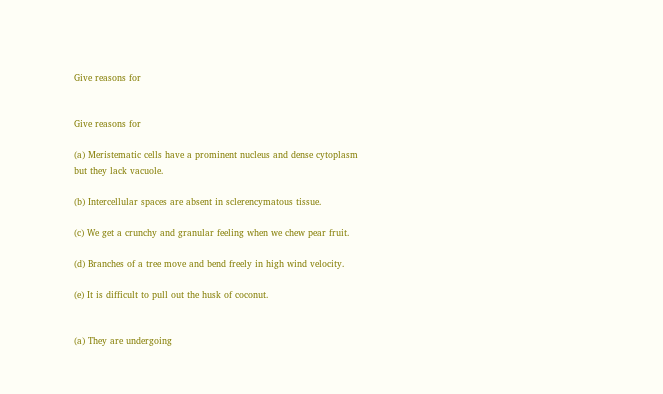Give reasons for


Give reasons for

(a) Meristematic cells have a prominent nucleus and dense cytoplasm but they lack vacuole.

(b) Intercellular spaces are absent in sclerencymatous tissue.

(c) We get a crunchy and granular feeling when we chew pear fruit.

(d) Branches of a tree move and bend freely in high wind velocity.

(e) It is difficult to pull out the husk of coconut.


(a) They are undergoing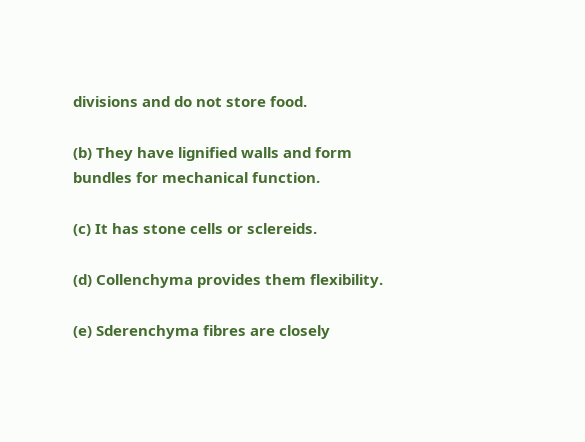divisions and do not store food.

(b) They have lignified walls and form bundles for mechanical function.

(c) It has stone cells or sclereids.

(d) Collenchyma provides them flexibility.

(e) Sderenchyma fibres are closely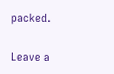packed.

Leave a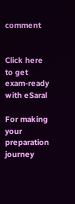comment


Click here to get exam-ready with eSaral

For making your preparation journey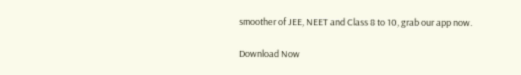smoother of JEE, NEET and Class 8 to 10, grab our app now.

Download Now